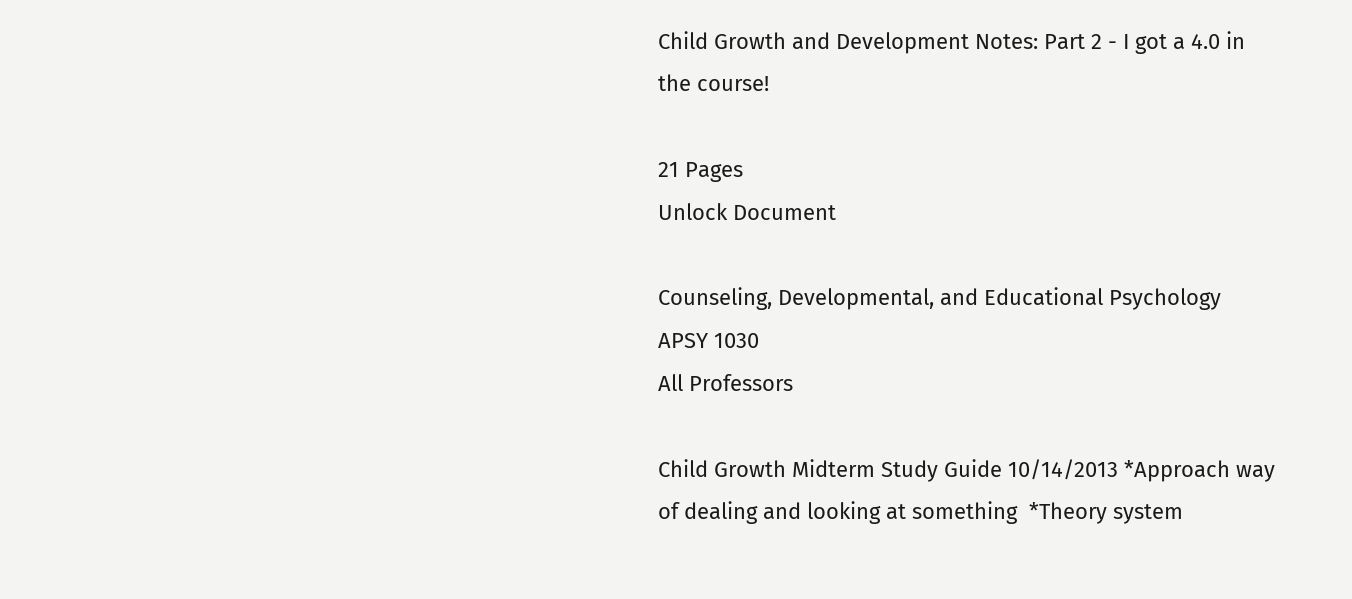Child Growth and Development Notes: Part 2 - I got a 4.0 in the course!

21 Pages
Unlock Document

Counseling, Developmental, and Educational Psychology
APSY 1030
All Professors

Child Growth Midterm Study Guide 10/14/2013 *Approach way of dealing and looking at something  *Theory system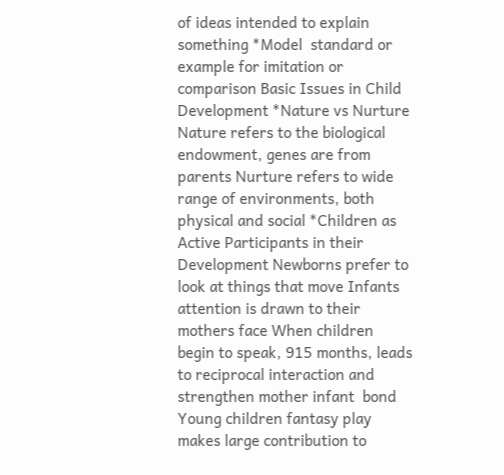of ideas intended to explain something *Model  standard or example for imitation or comparison Basic Issues in Child Development *Nature vs Nurture Nature refers to the biological endowment, genes are from parents Nurture refers to wide range of environments, both physical and social *Children as Active Participants in their Development Newborns prefer to look at things that move Infants attention is drawn to their mothers face When children begin to speak, 915 months, leads to reciprocal interaction and strengthen mother infant  bond Young children fantasy play makes large contribution to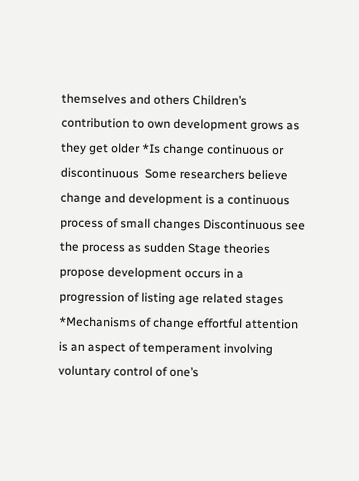themselves and others Children’s contribution to own development grows as they get older *Is change continuous or discontinuous  Some researchers believe change and development is a continuous process of small changes Discontinuous see the process as sudden Stage theories propose development occurs in a progression of listing age related stages *Mechanisms of change effortful attention is an aspect of temperament involving voluntary control of one’s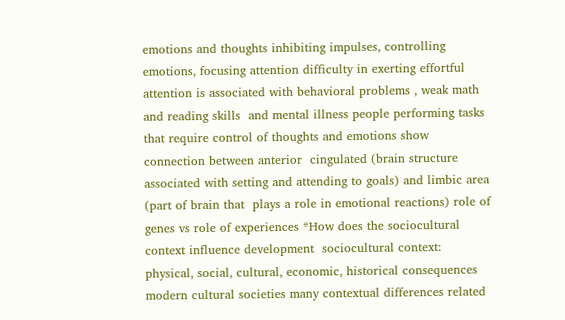emotions and thoughts inhibiting impulses, controlling emotions, focusing attention difficulty in exerting effortful attention is associated with behavioral problems , weak math and reading skills  and mental illness people performing tasks that require control of thoughts and emotions show connection between anterior  cingulated (brain structure associated with setting and attending to goals) and limbic area (part of brain that  plays a role in emotional reactions) role of genes vs role of experiences *How does the sociocultural context influence development  sociocultural context: physical, social, cultural, economic, historical consequences modern cultural societies many contextual differences related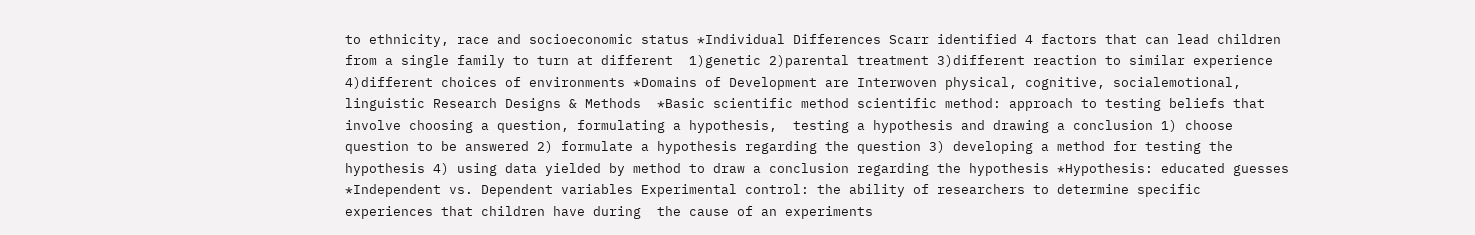to ethnicity, race and socioeconomic status *Individual Differences Scarr identified 4 factors that can lead children from a single family to turn at different  1)genetic 2)parental treatment 3)different reaction to similar experience 4)different choices of environments *Domains of Development are Interwoven physical, cognitive, socialemotional, linguistic Research Designs & Methods  *Basic scientific method scientific method: approach to testing beliefs that involve choosing a question, formulating a hypothesis,  testing a hypothesis and drawing a conclusion 1) choose question to be answered 2) formulate a hypothesis regarding the question 3) developing a method for testing the hypothesis 4) using data yielded by method to draw a conclusion regarding the hypothesis *Hypothesis: educated guesses *Independent vs. Dependent variables Experimental control: the ability of researchers to determine specific experiences that children have during  the cause of an experiments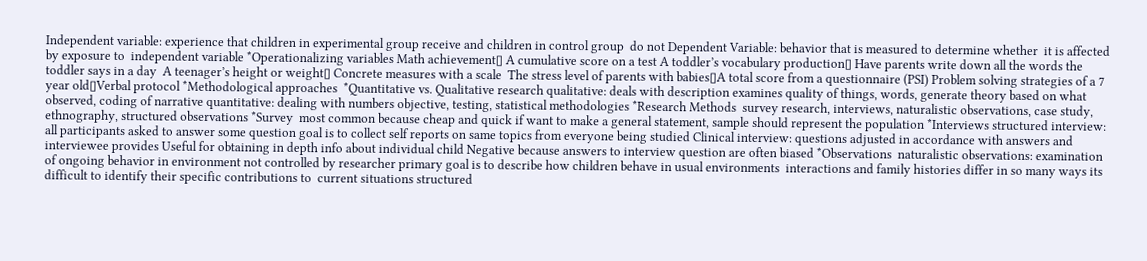Independent variable: experience that children in experimental group receive and children in control group  do not Dependent Variable: behavior that is measured to determine whether  it is affected by exposure to  independent variable *Operationalizing variables Math achievement▯ A cumulative score on a test A toddler’s vocabulary production▯ Have parents write down all the words the toddler says in a day  A teenager’s height or weight▯ Concrete measures with a scale  The stress level of parents with babies▯A total score from a questionnaire (PSI) Problem solving strategies of a 7 year old▯Verbal protocol *Methodological approaches  *Quantitative vs. Qualitative research qualitative: deals with description examines quality of things, words, generate theory based on what observed, coding of narrative quantitative: dealing with numbers objective, testing, statistical methodologies *Research Methods  survey research, interviews, naturalistic observations, case study, ethnography, structured observations *Survey  most common because cheap and quick if want to make a general statement, sample should represent the population *Interviews structured interview: all participants asked to answer some question goal is to collect self reports on same topics from everyone being studied Clinical interview: questions adjusted in accordance with answers and interviewee provides Useful for obtaining in depth info about individual child Negative because answers to interview question are often biased *Observations  naturalistic observations: examination of ongoing behavior in environment not controlled by researcher primary goal is to describe how children behave in usual environments  interactions and family histories differ in so many ways its difficult to identify their specific contributions to  current situations structured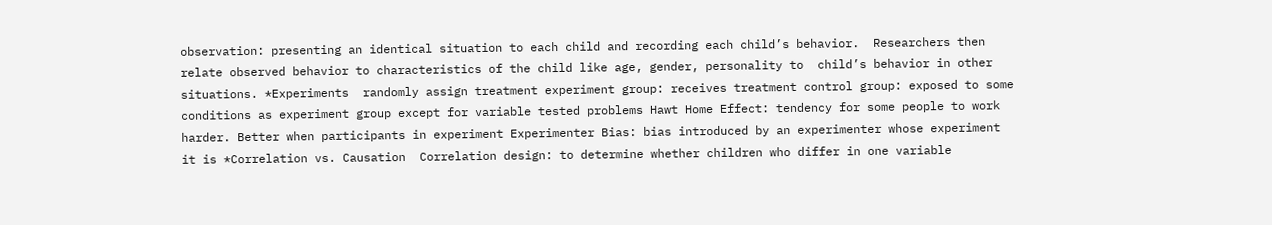observation: presenting an identical situation to each child and recording each child’s behavior.  Researchers then relate observed behavior to characteristics of the child like age, gender, personality to  child’s behavior in other situations. *Experiments  randomly assign treatment experiment group: receives treatment control group: exposed to some conditions as experiment group except for variable tested problems Hawt Home Effect: tendency for some people to work harder. Better when participants in experiment Experimenter Bias: bias introduced by an experimenter whose experiment it is *Correlation vs. Causation  Correlation design: to determine whether children who differ in one variable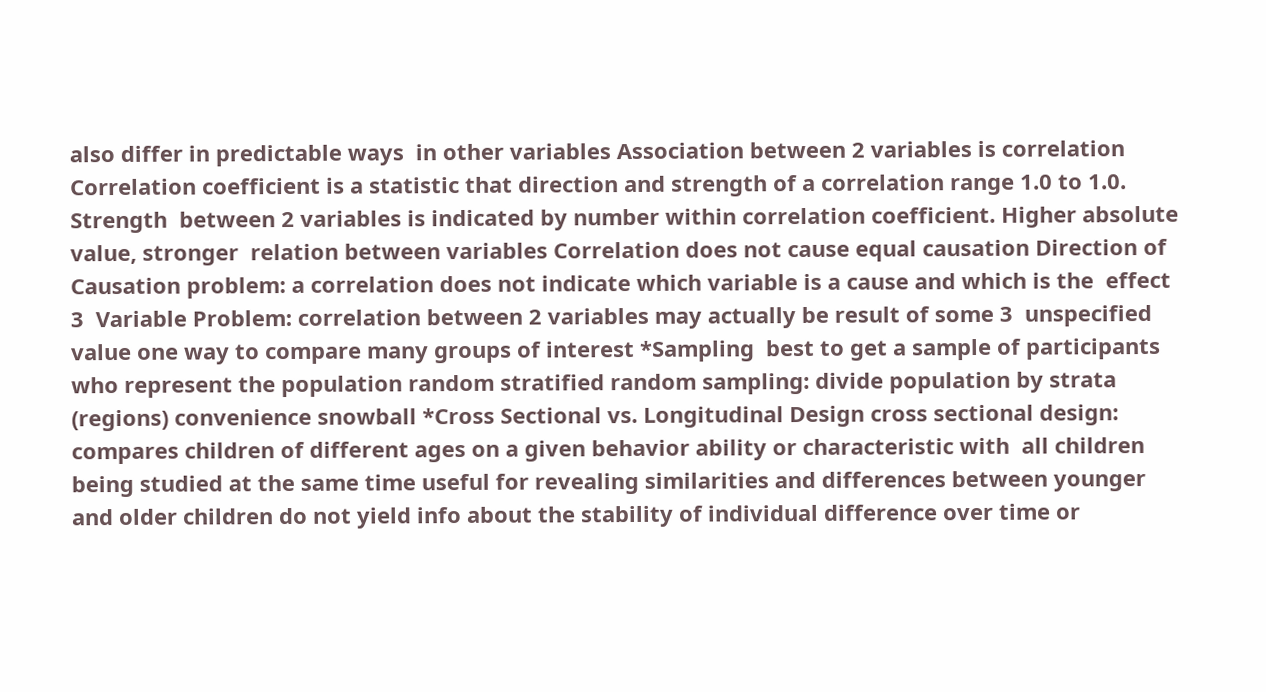also differ in predictable ways  in other variables Association between 2 variables is correlation Correlation coefficient is a statistic that direction and strength of a correlation range 1.0 to 1.0. Strength  between 2 variables is indicated by number within correlation coefficient. Higher absolute value, stronger  relation between variables Correlation does not cause equal causation Direction of Causation problem: a correlation does not indicate which variable is a cause and which is the  effect 3  Variable Problem: correlation between 2 variables may actually be result of some 3  unspecified value one way to compare many groups of interest *Sampling  best to get a sample of participants who represent the population random stratified random sampling: divide population by strata (regions) convenience snowball *Cross Sectional vs. Longitudinal Design cross sectional design: compares children of different ages on a given behavior ability or characteristic with  all children being studied at the same time useful for revealing similarities and differences between younger and older children do not yield info about the stability of individual difference over time or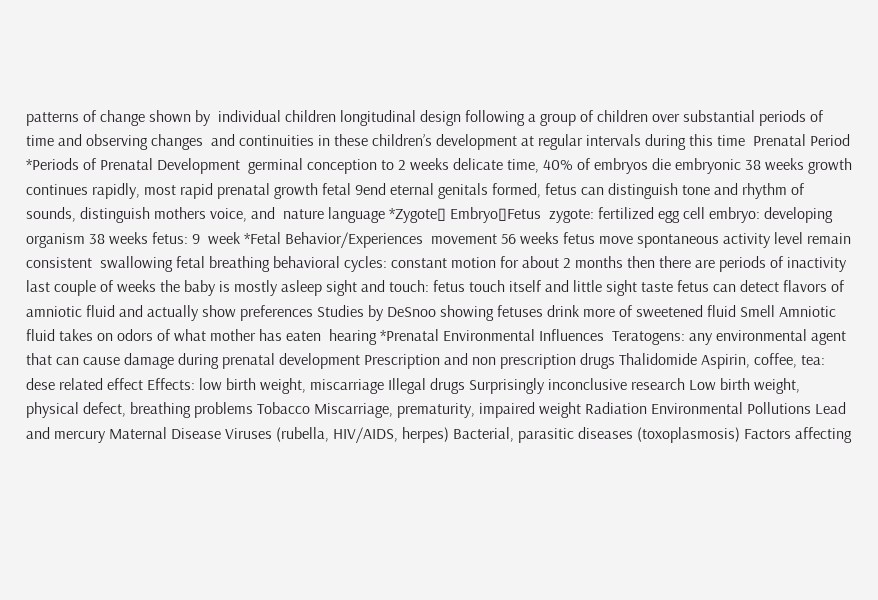patterns of change shown by  individual children longitudinal design following a group of children over substantial periods of time and observing changes  and continuities in these children’s development at regular intervals during this time  Prenatal Period *Periods of Prenatal Development  germinal conception to 2 weeks delicate time, 40% of embryos die embryonic 38 weeks growth continues rapidly, most rapid prenatal growth fetal 9end eternal genitals formed, fetus can distinguish tone and rhythm of sounds, distinguish mothers voice, and  nature language *Zygote▯ Embryo▯Fetus  zygote: fertilized egg cell embryo: developing organism 38 weeks fetus: 9  week *Fetal Behavior/Experiences  movement 56 weeks fetus move spontaneous activity level remain consistent  swallowing fetal breathing behavioral cycles: constant motion for about 2 months then there are periods of inactivity last couple of weeks the baby is mostly asleep sight and touch: fetus touch itself and little sight taste fetus can detect flavors of amniotic fluid and actually show preferences Studies by DeSnoo showing fetuses drink more of sweetened fluid Smell Amniotic fluid takes on odors of what mother has eaten  hearing *Prenatal Environmental Influences  Teratogens: any environmental agent that can cause damage during prenatal development Prescription and non prescription drugs Thalidomide Aspirin, coffee, tea: dese related effect Effects: low birth weight, miscarriage Illegal drugs Surprisingly inconclusive research Low birth weight, physical defect, breathing problems Tobacco Miscarriage, prematurity, impaired weight Radiation Environmental Pollutions Lead and mercury Maternal Disease Viruses (rubella, HIV/AIDS, herpes) Bacterial, parasitic diseases (toxoplasmosis) Factors affecting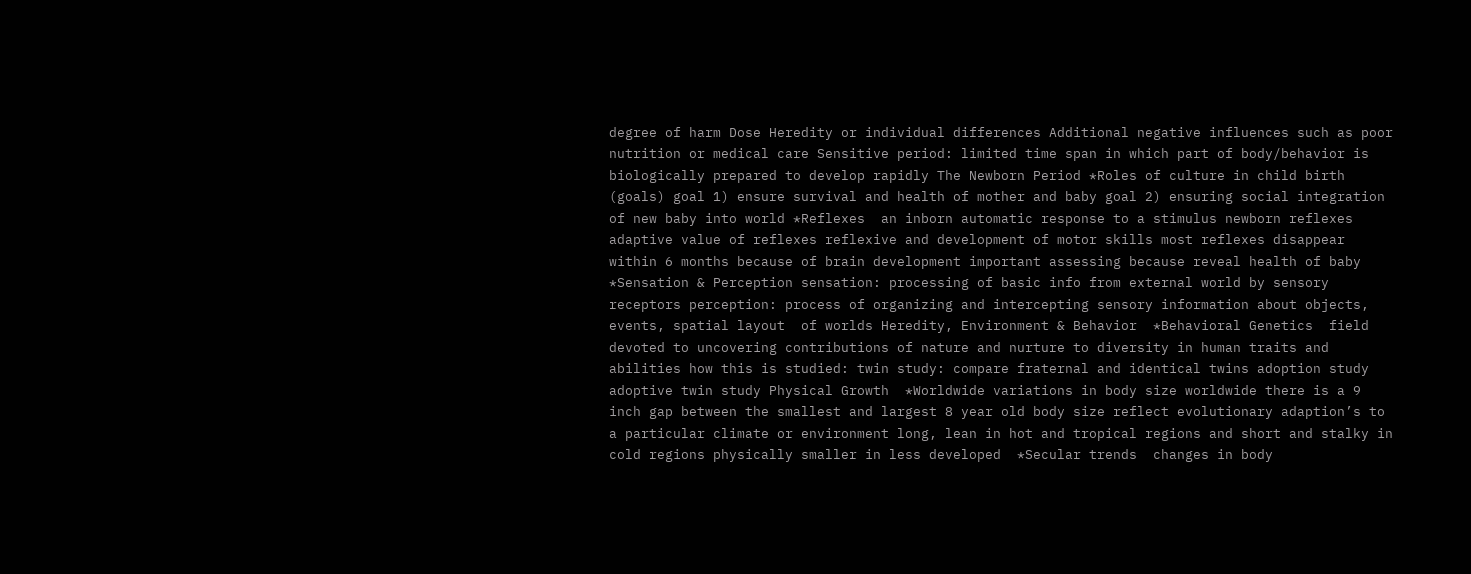degree of harm Dose Heredity or individual differences Additional negative influences such as poor nutrition or medical care Sensitive period: limited time span in which part of body/behavior is biologically prepared to develop rapidly The Newborn Period *Roles of culture in child birth (goals) goal 1) ensure survival and health of mother and baby goal 2) ensuring social integration of new baby into world *Reflexes  an inborn automatic response to a stimulus newborn reflexes adaptive value of reflexes reflexive and development of motor skills most reflexes disappear within 6 months because of brain development important assessing because reveal health of baby *Sensation & Perception sensation: processing of basic info from external world by sensory receptors perception: process of organizing and intercepting sensory information about objects, events, spatial layout  of worlds Heredity, Environment & Behavior  *Behavioral Genetics  field devoted to uncovering contributions of nature and nurture to diversity in human traits and abilities how this is studied: twin study: compare fraternal and identical twins adoption study adoptive twin study Physical Growth  *Worldwide variations in body size worldwide there is a 9 inch gap between the smallest and largest 8 year old body size reflect evolutionary adaption’s to a particular climate or environment long, lean in hot and tropical regions and short and stalky in cold regions physically smaller in less developed  *Secular trends  changes in body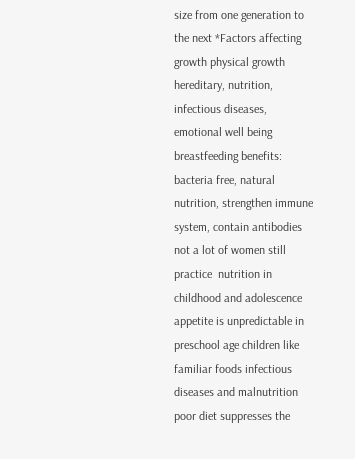size from one generation to the next *Factors affecting growth physical growth hereditary, nutrition, infectious diseases, emotional well being breastfeeding benefits: bacteria free, natural nutrition, strengthen immune system, contain antibodies not a lot of women still practice  nutrition in childhood and adolescence appetite is unpredictable in preschool age children like familiar foods infectious diseases and malnutrition poor diet suppresses the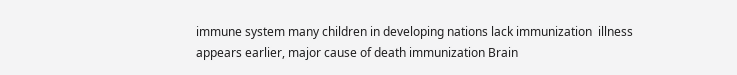immune system many children in developing nations lack immunization  illness appears earlier, major cause of death immunization Brain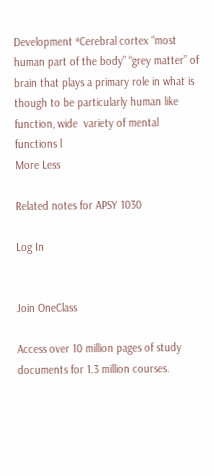Development *Cerebral cortex “most human part of the body” “grey matter” of brain that plays a primary role in what is though to be particularly human like function, wide  variety of mental functions l
More Less

Related notes for APSY 1030

Log In


Join OneClass

Access over 10 million pages of study
documents for 1.3 million courses.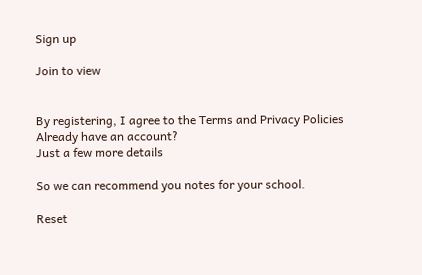Sign up

Join to view


By registering, I agree to the Terms and Privacy Policies
Already have an account?
Just a few more details

So we can recommend you notes for your school.

Reset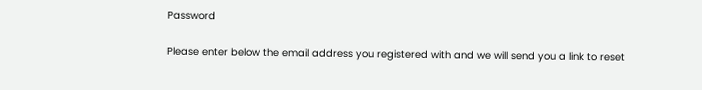Password

Please enter below the email address you registered with and we will send you a link to reset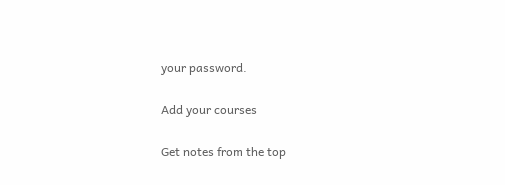your password.

Add your courses

Get notes from the top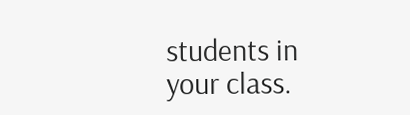students in your class.